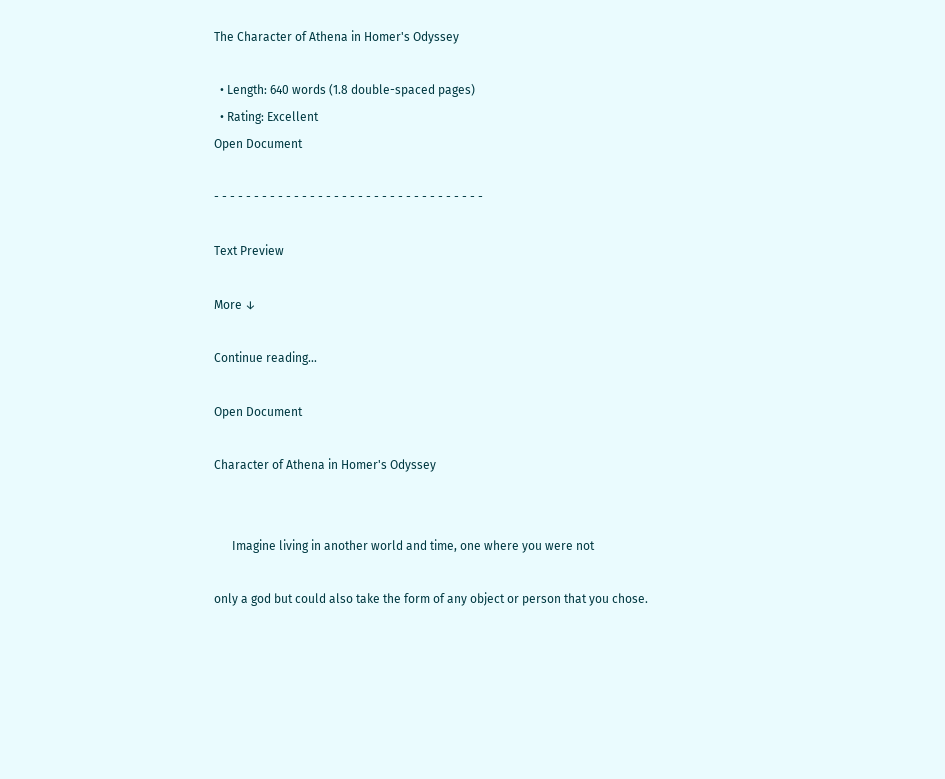The Character of Athena in Homer's Odyssey

  • Length: 640 words (1.8 double-spaced pages)
  • Rating: Excellent
Open Document

- - - - - - - - - - - - - - - - - - - - - - - - - - - - - - - - - -

Text Preview

More ↓

Continue reading...

Open Document

Character of Athena in Homer's Odyssey


      Imagine living in another world and time, one where you were not

only a god but could also take the form of any object or person that you chose.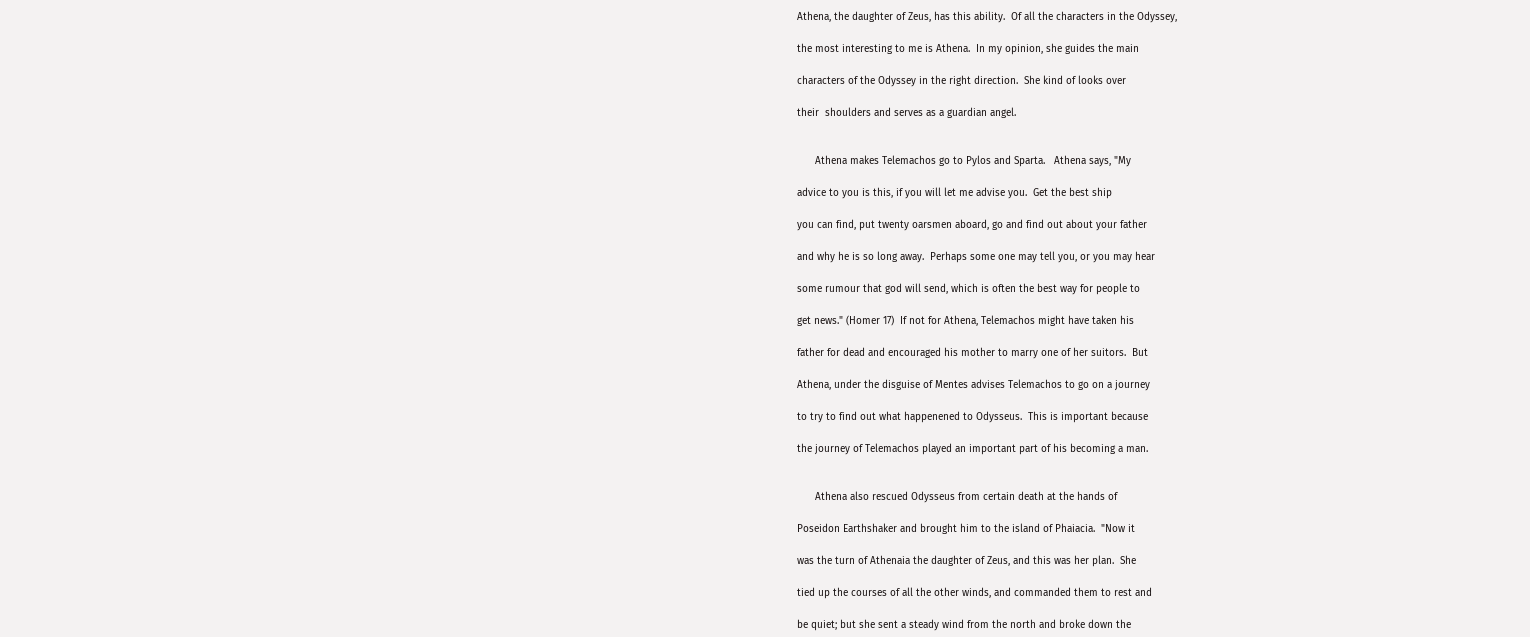Athena, the daughter of Zeus, has this ability.  Of all the characters in the Odyssey,

the most interesting to me is Athena.  In my opinion, she guides the main

characters of the Odyssey in the right direction.  She kind of looks over

their  shoulders and serves as a guardian angel.


      Athena makes Telemachos go to Pylos and Sparta.   Athena says, "My

advice to you is this, if you will let me advise you.  Get the best ship

you can find, put twenty oarsmen aboard, go and find out about your father

and why he is so long away.  Perhaps some one may tell you, or you may hear

some rumour that god will send, which is often the best way for people to

get news." (Homer 17)  If not for Athena, Telemachos might have taken his

father for dead and encouraged his mother to marry one of her suitors.  But

Athena, under the disguise of Mentes advises Telemachos to go on a journey

to try to find out what happenened to Odysseus.  This is important because

the journey of Telemachos played an important part of his becoming a man.


      Athena also rescued Odysseus from certain death at the hands of

Poseidon Earthshaker and brought him to the island of Phaiacia.  "Now it

was the turn of Athenaia the daughter of Zeus, and this was her plan.  She

tied up the courses of all the other winds, and commanded them to rest and

be quiet; but she sent a steady wind from the north and broke down the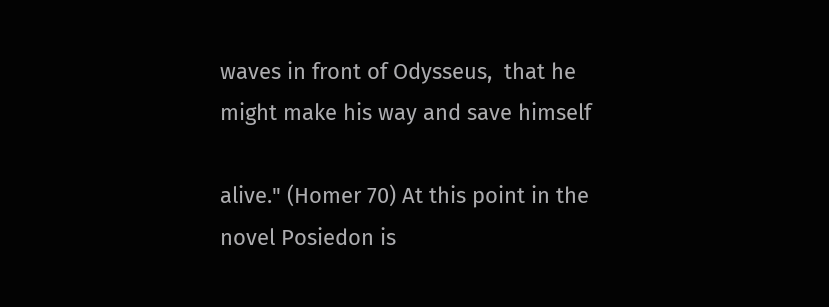waves in front of Odysseus,  that he might make his way and save himself

alive." (Homer 70) At this point in the novel Posiedon is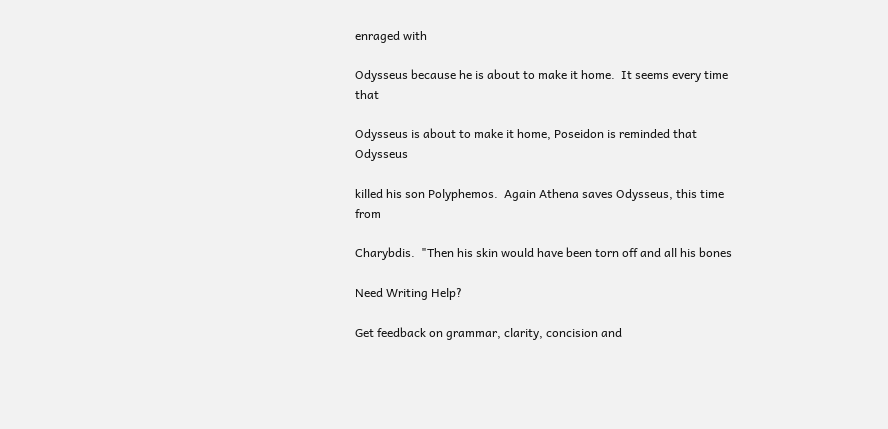enraged with

Odysseus because he is about to make it home.  It seems every time that

Odysseus is about to make it home, Poseidon is reminded that Odysseus

killed his son Polyphemos.  Again Athena saves Odysseus, this time from

Charybdis.  "Then his skin would have been torn off and all his bones

Need Writing Help?

Get feedback on grammar, clarity, concision and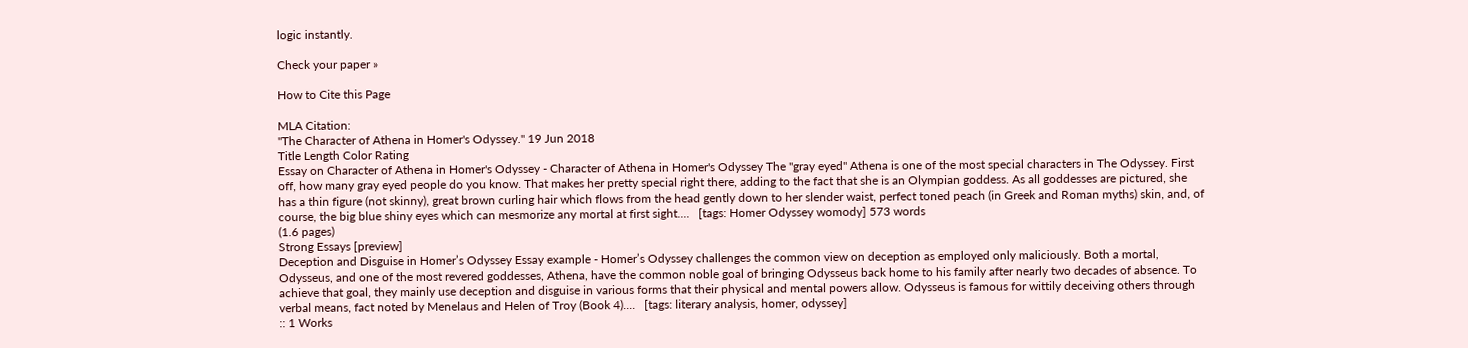logic instantly.

Check your paper »

How to Cite this Page

MLA Citation:
"The Character of Athena in Homer's Odyssey." 19 Jun 2018
Title Length Color Rating
Essay on Character of Athena in Homer's Odyssey - Character of Athena in Homer's Odyssey The "gray eyed" Athena is one of the most special characters in The Odyssey. First off, how many gray eyed people do you know. That makes her pretty special right there, adding to the fact that she is an Olympian goddess. As all goddesses are pictured, she has a thin figure (not skinny), great brown curling hair which flows from the head gently down to her slender waist, perfect toned peach (in Greek and Roman myths) skin, and, of course, the big blue shiny eyes which can mesmorize any mortal at first sight....   [tags: Homer Odyssey womody] 573 words
(1.6 pages)
Strong Essays [preview]
Deception and Disguise in Homer’s Odyssey Essay example - Homer’s Odyssey challenges the common view on deception as employed only maliciously. Both a mortal, Odysseus, and one of the most revered goddesses, Athena, have the common noble goal of bringing Odysseus back home to his family after nearly two decades of absence. To achieve that goal, they mainly use deception and disguise in various forms that their physical and mental powers allow. Odysseus is famous for wittily deceiving others through verbal means, fact noted by Menelaus and Helen of Troy (Book 4)....   [tags: literary analysis, homer, odyssey]
:: 1 Works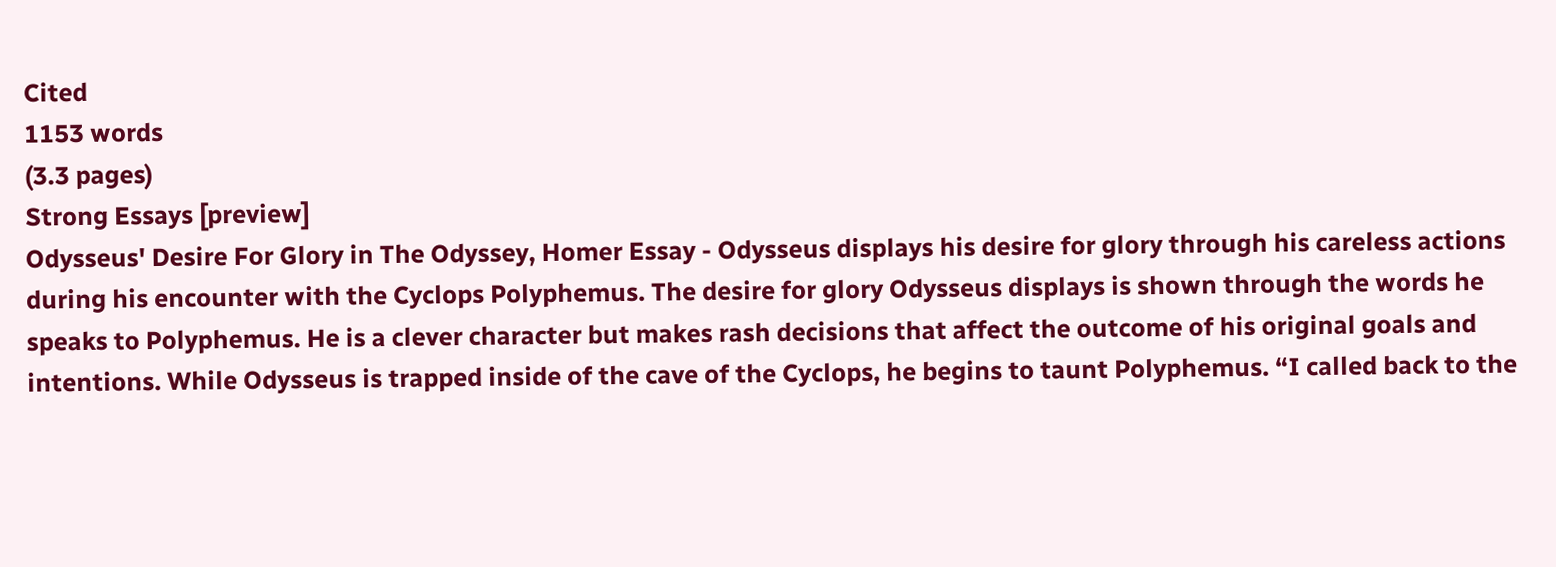Cited
1153 words
(3.3 pages)
Strong Essays [preview]
Odysseus' Desire For Glory in The Odyssey, Homer Essay - Odysseus displays his desire for glory through his careless actions during his encounter with the Cyclops Polyphemus. The desire for glory Odysseus displays is shown through the words he speaks to Polyphemus. He is a clever character but makes rash decisions that affect the outcome of his original goals and intentions. While Odysseus is trapped inside of the cave of the Cyclops, he begins to taunt Polyphemus. “I called back to the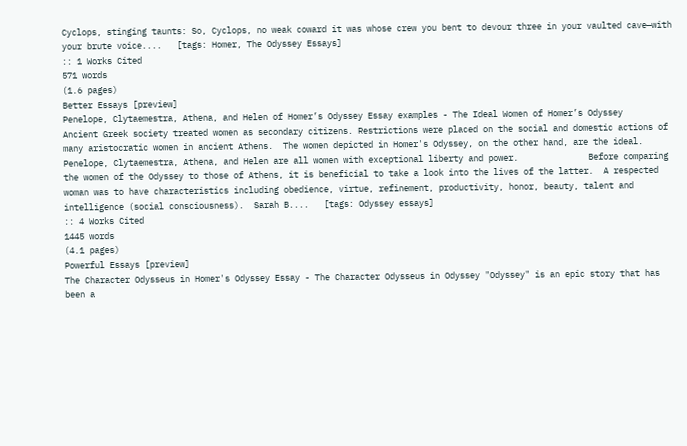Cyclops, stinging taunts: So, Cyclops, no weak coward it was whose crew you bent to devour three in your vaulted cave—with your brute voice....   [tags: Homer, The Odyssey Essays]
:: 1 Works Cited
571 words
(1.6 pages)
Better Essays [preview]
Penelope, Clytaemestra, Athena, and Helen of Homer’s Odyssey Essay examples - The Ideal Women of Homer’s Odyssey      Ancient Greek society treated women as secondary citizens. Restrictions were placed on the social and domestic actions of many aristocratic women in ancient Athens.  The women depicted in Homer's Odyssey, on the other hand, are the ideal.  Penelope, Clytaemestra, Athena, and Helen are all women with exceptional liberty and power.              Before comparing the women of the Odyssey to those of Athens, it is beneficial to take a look into the lives of the latter.  A respected woman was to have characteristics including obedience, virtue, refinement, productivity, honor, beauty, talent and intelligence (social consciousness).  Sarah B....   [tags: Odyssey essays]
:: 4 Works Cited
1445 words
(4.1 pages)
Powerful Essays [preview]
The Character Odysseus in Homer's Odyssey Essay - The Character Odysseus in Odyssey "Odyssey" is an epic story that has been a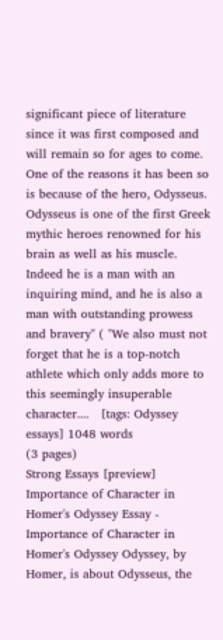significant piece of literature since it was first composed and will remain so for ages to come. One of the reasons it has been so is because of the hero, Odysseus. Odysseus is one of the first Greek mythic heroes renowned for his brain as well as his muscle. Indeed he is a man with an inquiring mind, and he is also a man with outstanding prowess and bravery" ( "We also must not forget that he is a top-notch athlete which only adds more to this seemingly insuperable character....   [tags: Odyssey essays] 1048 words
(3 pages)
Strong Essays [preview]
Importance of Character in Homer's Odyssey Essay - Importance of Character in Homer's Odyssey Odyssey, by Homer, is about Odysseus, the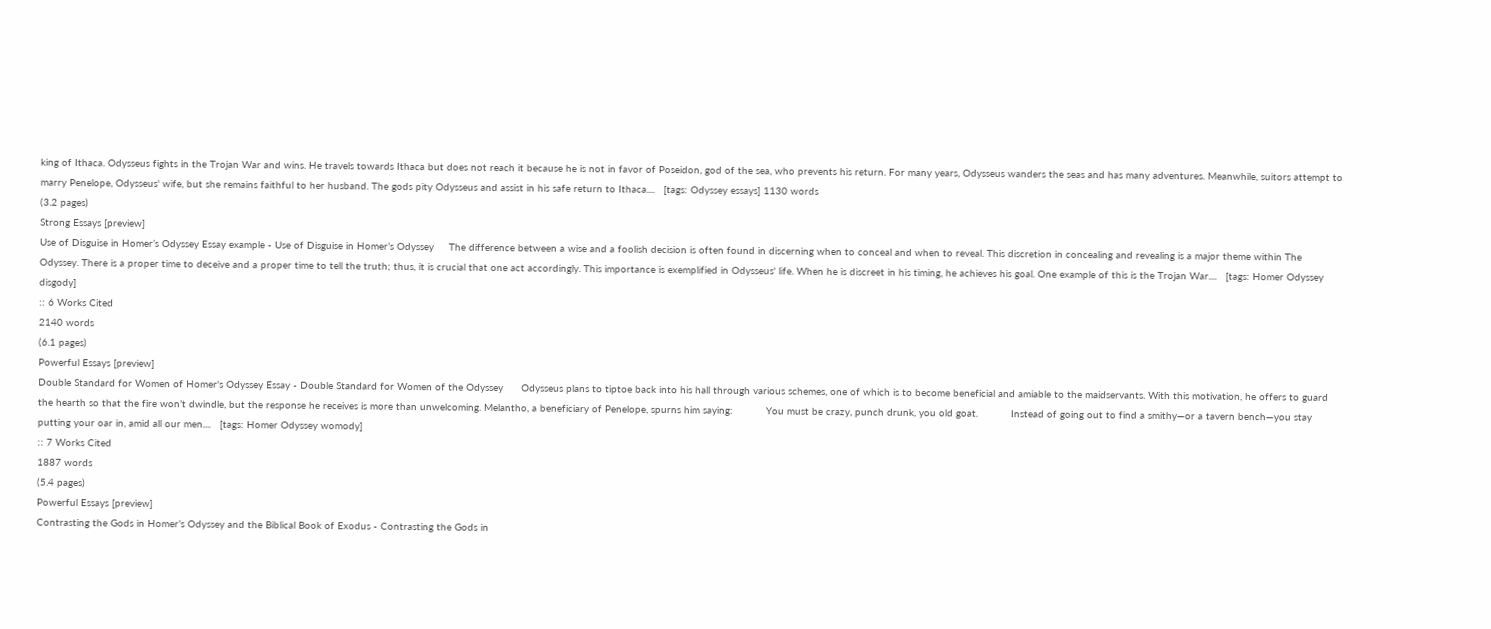king of Ithaca. Odysseus fights in the Trojan War and wins. He travels towards Ithaca but does not reach it because he is not in favor of Poseidon, god of the sea, who prevents his return. For many years, Odysseus wanders the seas and has many adventures. Meanwhile, suitors attempt to marry Penelope, Odysseus' wife, but she remains faithful to her husband. The gods pity Odysseus and assist in his safe return to Ithaca....   [tags: Odyssey essays] 1130 words
(3.2 pages)
Strong Essays [preview]
Use of Disguise in Homer’s Odyssey Essay example - Use of Disguise in Homer’s Odyssey     The difference between a wise and a foolish decision is often found in discerning when to conceal and when to reveal. This discretion in concealing and revealing is a major theme within The Odyssey. There is a proper time to deceive and a proper time to tell the truth; thus, it is crucial that one act accordingly. This importance is exemplified in Odysseus' life. When he is discreet in his timing, he achieves his goal. One example of this is the Trojan War....   [tags: Homer Odyssey disgody]
:: 6 Works Cited
2140 words
(6.1 pages)
Powerful Essays [preview]
Double Standard for Women of Homer's Odyssey Essay - Double Standard for Women of the Odyssey      Odysseus plans to tiptoe back into his hall through various schemes, one of which is to become beneficial and amiable to the maidservants. With this motivation, he offers to guard the hearth so that the fire won’t dwindle, but the response he receives is more than unwelcoming. Melantho, a beneficiary of Penelope, spurns him saying:           You must be crazy, punch drunk, you old goat.           Instead of going out to find a smithy—or a tavern bench—you stay           putting your oar in, amid all our men....   [tags: Homer Odyssey womody]
:: 7 Works Cited
1887 words
(5.4 pages)
Powerful Essays [preview]
Contrasting the Gods in Homer’s Odyssey and the Biblical Book of Exodus - Contrasting the Gods in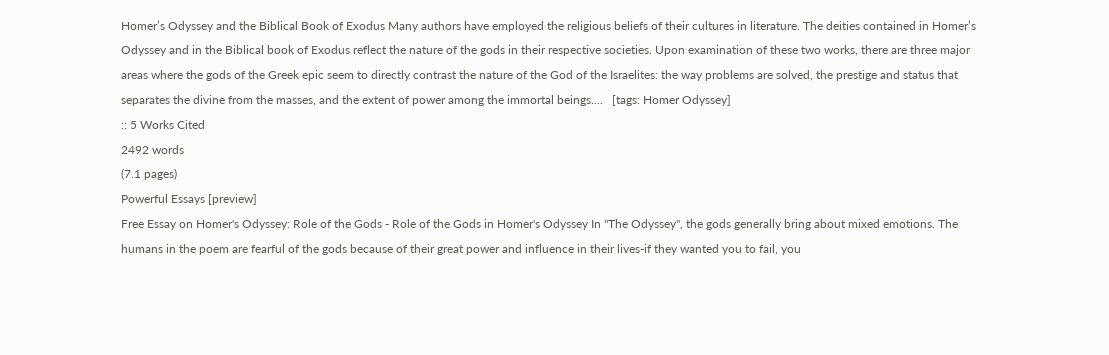Homer’s Odyssey and the Biblical Book of Exodus Many authors have employed the religious beliefs of their cultures in literature. The deities contained in Homer’s Odyssey and in the Biblical book of Exodus reflect the nature of the gods in their respective societies. Upon examination of these two works, there are three major areas where the gods of the Greek epic seem to directly contrast the nature of the God of the Israelites: the way problems are solved, the prestige and status that separates the divine from the masses, and the extent of power among the immortal beings....   [tags: Homer Odyssey]
:: 5 Works Cited
2492 words
(7.1 pages)
Powerful Essays [preview]
Free Essay on Homer's Odyssey: Role of the Gods - Role of the Gods in Homer's Odyssey In "The Odyssey", the gods generally bring about mixed emotions. The humans in the poem are fearful of the gods because of their great power and influence in their lives-if they wanted you to fail, you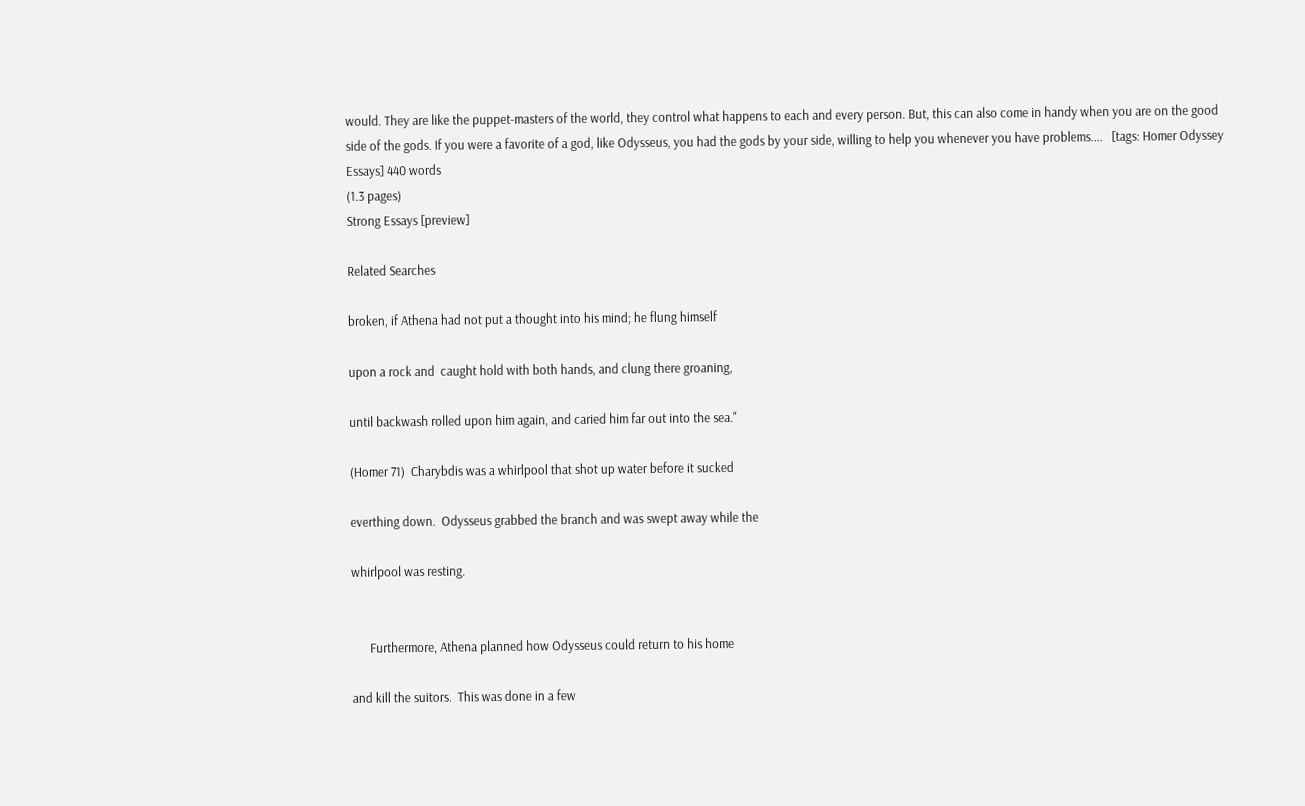would. They are like the puppet-masters of the world, they control what happens to each and every person. But, this can also come in handy when you are on the good side of the gods. If you were a favorite of a god, like Odysseus, you had the gods by your side, willing to help you whenever you have problems....   [tags: Homer Odyssey Essays] 440 words
(1.3 pages)
Strong Essays [preview]

Related Searches

broken, if Athena had not put a thought into his mind; he flung himself

upon a rock and  caught hold with both hands, and clung there groaning,

until backwash rolled upon him again, and caried him far out into the sea."

(Homer 71)  Charybdis was a whirlpool that shot up water before it sucked

everthing down.  Odysseus grabbed the branch and was swept away while the

whirlpool was resting.


      Furthermore, Athena planned how Odysseus could return to his home

and kill the suitors.  This was done in a few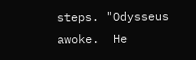steps. "Odysseus awoke.  He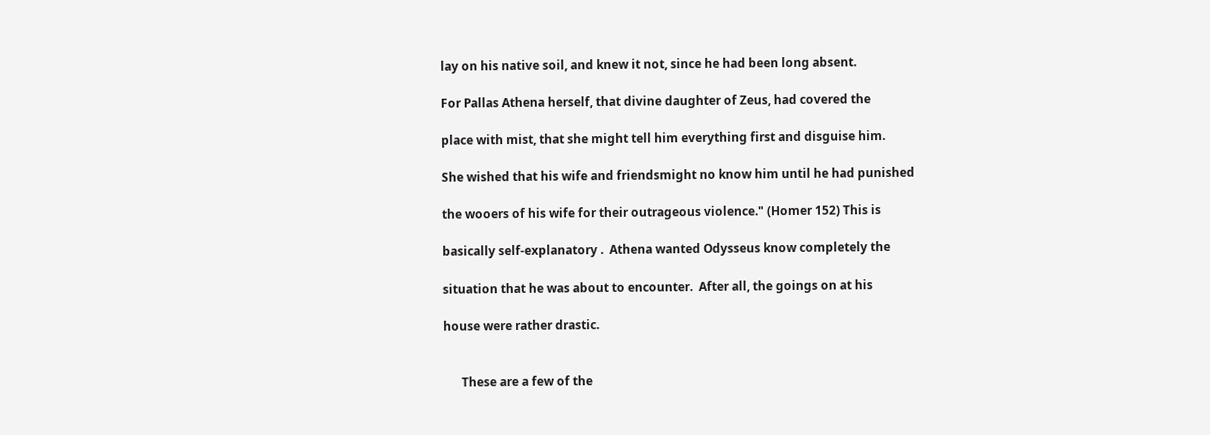lay on his native soil, and knew it not, since he had been long absent.

For Pallas Athena herself, that divine daughter of Zeus, had covered the

place with mist, that she might tell him everything first and disguise him.

She wished that his wife and friendsmight no know him until he had punished

the wooers of his wife for their outrageous violence." (Homer 152) This is

basically self-explanatory .  Athena wanted Odysseus know completely the

situation that he was about to encounter.  After all, the goings on at his

house were rather drastic.


      These are a few of the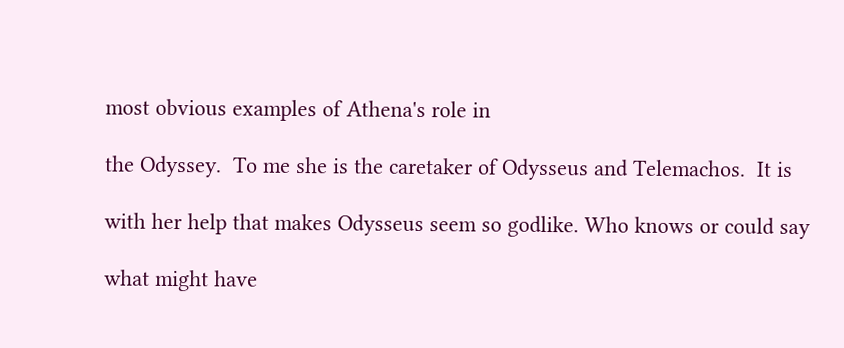most obvious examples of Athena's role in

the Odyssey.  To me she is the caretaker of Odysseus and Telemachos.  It is

with her help that makes Odysseus seem so godlike. Who knows or could say

what might have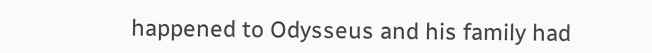happened to Odysseus and his family had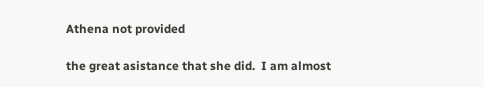Athena not provided

the great asistance that she did.  I am almost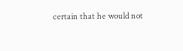certain that he would not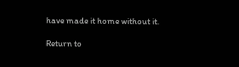have made it home without it.

Return to